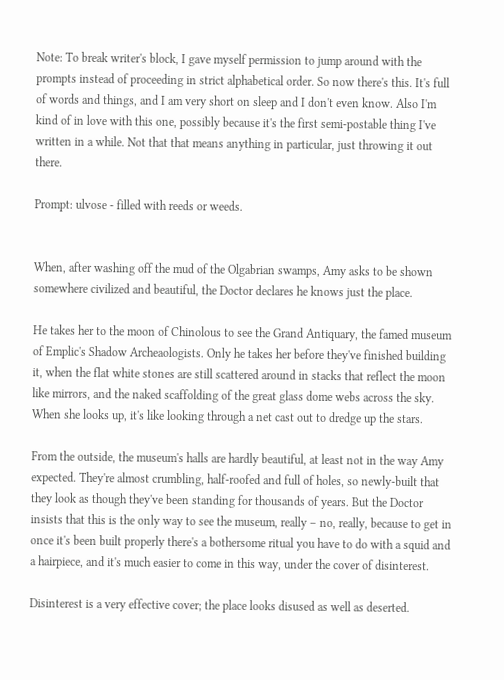Note: To break writer's block, I gave myself permission to jump around with the prompts instead of proceeding in strict alphabetical order. So now there's this. It's full of words and things, and I am very short on sleep and I don't even know. Also I'm kind of in love with this one, possibly because it's the first semi-postable thing I've written in a while. Not that that means anything in particular, just throwing it out there.

Prompt: ulvose - filled with reeds or weeds.


When, after washing off the mud of the Olgabrian swamps, Amy asks to be shown somewhere civilized and beautiful, the Doctor declares he knows just the place.

He takes her to the moon of Chinolous to see the Grand Antiquary, the famed museum of Emplic's Shadow Archeaologists. Only he takes her before they've finished building it, when the flat white stones are still scattered around in stacks that reflect the moon like mirrors, and the naked scaffolding of the great glass dome webs across the sky. When she looks up, it's like looking through a net cast out to dredge up the stars.

From the outside, the museum's halls are hardly beautiful, at least not in the way Amy expected. They're almost crumbling, half-roofed and full of holes, so newly-built that they look as though they've been standing for thousands of years. But the Doctor insists that this is the only way to see the museum, really – no, really, because to get in once it's been built properly there's a bothersome ritual you have to do with a squid and a hairpiece, and it's much easier to come in this way, under the cover of disinterest.

Disinterest is a very effective cover; the place looks disused as well as deserted.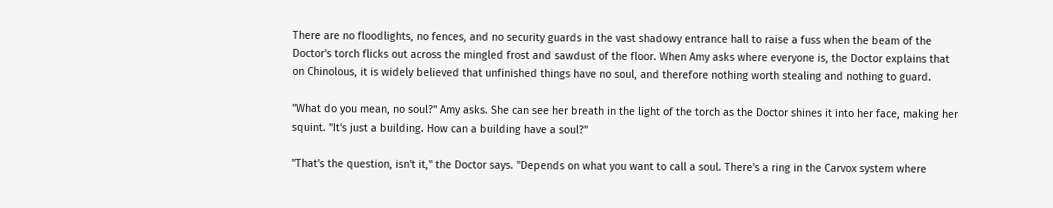There are no floodlights, no fences, and no security guards in the vast shadowy entrance hall to raise a fuss when the beam of the Doctor's torch flicks out across the mingled frost and sawdust of the floor. When Amy asks where everyone is, the Doctor explains that on Chinolous, it is widely believed that unfinished things have no soul, and therefore nothing worth stealing and nothing to guard.

"What do you mean, no soul?" Amy asks. She can see her breath in the light of the torch as the Doctor shines it into her face, making her squint. "It's just a building. How can a building have a soul?"

"That's the question, isn't it," the Doctor says. "Depends on what you want to call a soul. There's a ring in the Carvox system where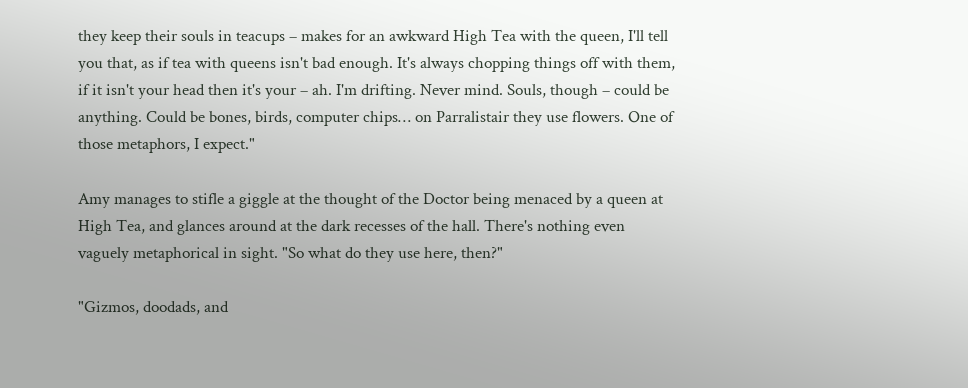they keep their souls in teacups – makes for an awkward High Tea with the queen, I'll tell you that, as if tea with queens isn't bad enough. It's always chopping things off with them, if it isn't your head then it's your – ah. I'm drifting. Never mind. Souls, though – could be anything. Could be bones, birds, computer chips… on Parralistair they use flowers. One of those metaphors, I expect."

Amy manages to stifle a giggle at the thought of the Doctor being menaced by a queen at High Tea, and glances around at the dark recesses of the hall. There's nothing even vaguely metaphorical in sight. "So what do they use here, then?"

"Gizmos, doodads, and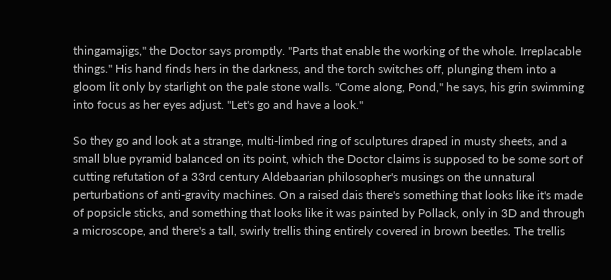thingamajigs," the Doctor says promptly. "Parts that enable the working of the whole. Irreplacable things." His hand finds hers in the darkness, and the torch switches off, plunging them into a gloom lit only by starlight on the pale stone walls. "Come along, Pond," he says, his grin swimming into focus as her eyes adjust. "Let's go and have a look."

So they go and look at a strange, multi-limbed ring of sculptures draped in musty sheets, and a small blue pyramid balanced on its point, which the Doctor claims is supposed to be some sort of cutting refutation of a 33rd century Aldebaarian philosopher's musings on the unnatural perturbations of anti-gravity machines. On a raised dais there's something that looks like it's made of popsicle sticks, and something that looks like it was painted by Pollack, only in 3D and through a microscope, and there's a tall, swirly trellis thing entirely covered in brown beetles. The trellis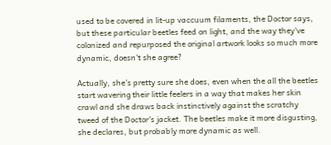used to be covered in lit-up vaccuum filaments, the Doctor says, but these particular beetles feed on light, and the way they've colonized and repurposed the original artwork looks so much more dynamic, doesn't she agree?

Actually, she's pretty sure she does, even when the all the beetles start wavering their little feelers in a way that makes her skin crawl and she draws back instinctively against the scratchy tweed of the Doctor's jacket. The beetles make it more disgusting, she declares, but probably more dynamic as well.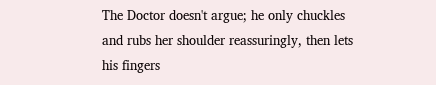The Doctor doesn't argue; he only chuckles and rubs her shoulder reassuringly, then lets his fingers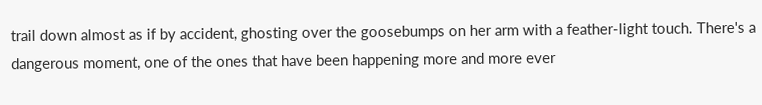trail down almost as if by accident, ghosting over the goosebumps on her arm with a feather-light touch. There's a dangerous moment, one of the ones that have been happening more and more ever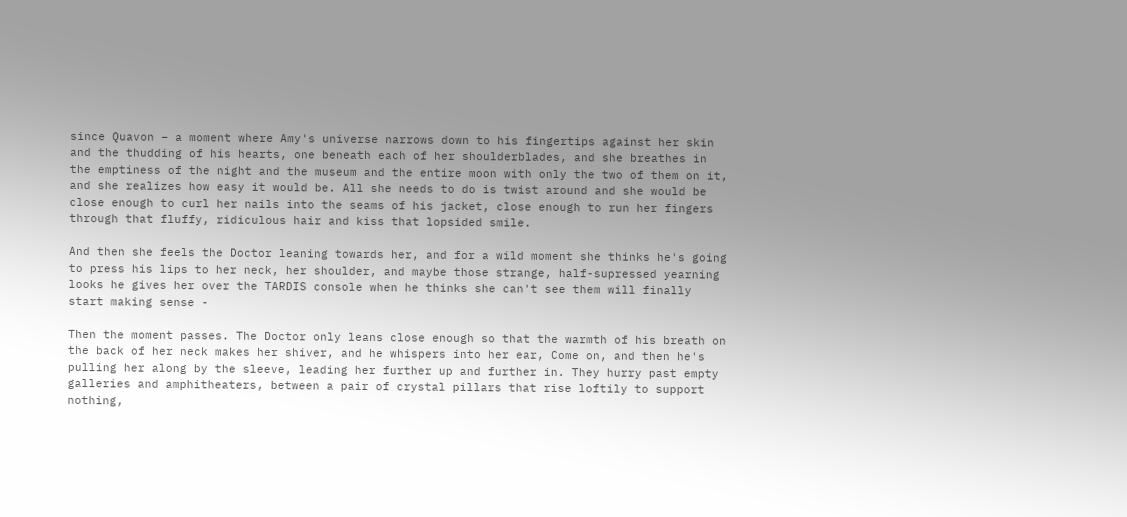since Quavon – a moment where Amy's universe narrows down to his fingertips against her skin and the thudding of his hearts, one beneath each of her shoulderblades, and she breathes in the emptiness of the night and the museum and the entire moon with only the two of them on it, and she realizes how easy it would be. All she needs to do is twist around and she would be close enough to curl her nails into the seams of his jacket, close enough to run her fingers through that fluffy, ridiculous hair and kiss that lopsided smile.

And then she feels the Doctor leaning towards her, and for a wild moment she thinks he's going to press his lips to her neck, her shoulder, and maybe those strange, half-supressed yearning looks he gives her over the TARDIS console when he thinks she can't see them will finally start making sense -

Then the moment passes. The Doctor only leans close enough so that the warmth of his breath on the back of her neck makes her shiver, and he whispers into her ear, Come on, and then he's pulling her along by the sleeve, leading her further up and further in. They hurry past empty galleries and amphitheaters, between a pair of crystal pillars that rise loftily to support nothing,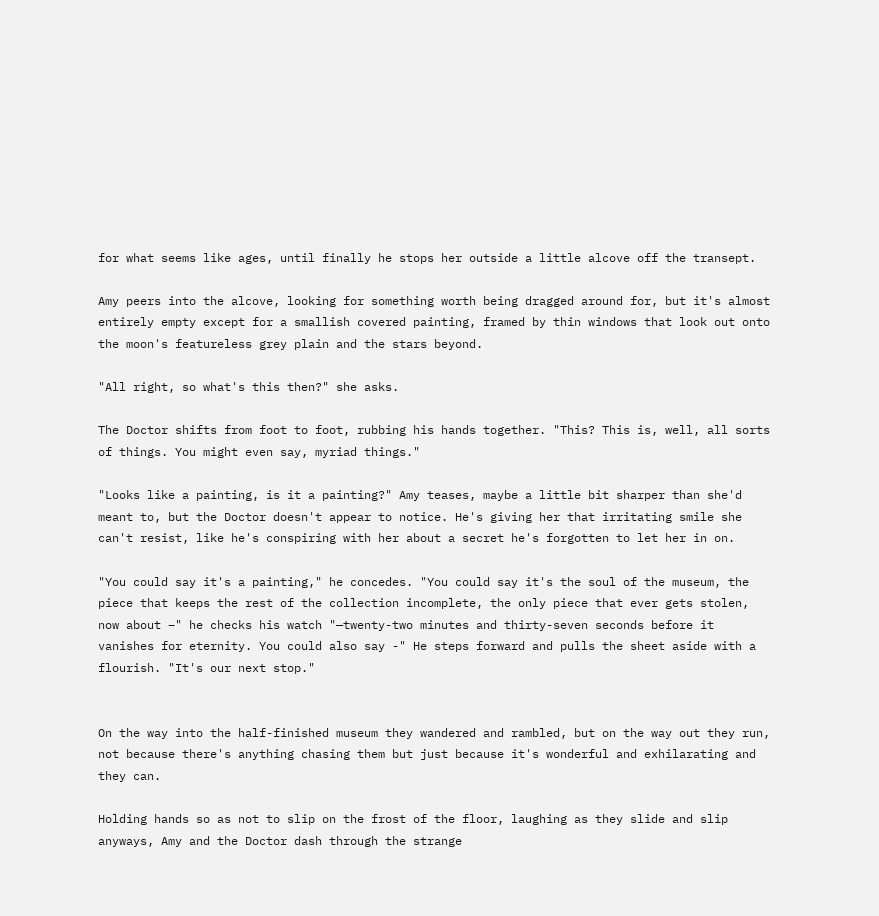for what seems like ages, until finally he stops her outside a little alcove off the transept.

Amy peers into the alcove, looking for something worth being dragged around for, but it's almost entirely empty except for a smallish covered painting, framed by thin windows that look out onto the moon's featureless grey plain and the stars beyond.

"All right, so what's this then?" she asks.

The Doctor shifts from foot to foot, rubbing his hands together. "This? This is, well, all sorts of things. You might even say, myriad things."

"Looks like a painting, is it a painting?" Amy teases, maybe a little bit sharper than she'd meant to, but the Doctor doesn't appear to notice. He's giving her that irritating smile she can't resist, like he's conspiring with her about a secret he's forgotten to let her in on.

"You could say it's a painting," he concedes. "You could say it's the soul of the museum, the piece that keeps the rest of the collection incomplete, the only piece that ever gets stolen, now about –" he checks his watch "—twenty-two minutes and thirty-seven seconds before it vanishes for eternity. You could also say -" He steps forward and pulls the sheet aside with a flourish. "It's our next stop."


On the way into the half-finished museum they wandered and rambled, but on the way out they run, not because there's anything chasing them but just because it's wonderful and exhilarating and they can.

Holding hands so as not to slip on the frost of the floor, laughing as they slide and slip anyways, Amy and the Doctor dash through the strange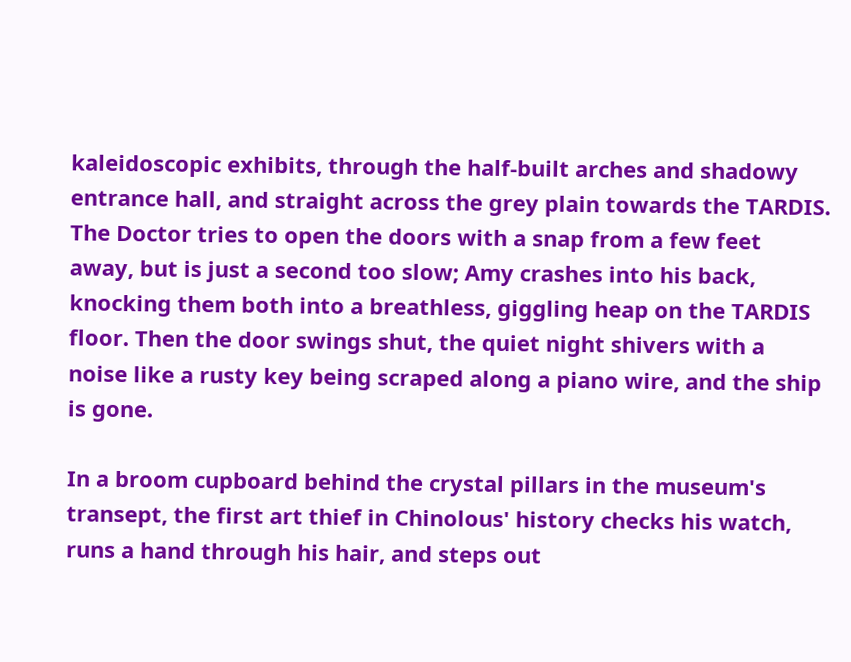kaleidoscopic exhibits, through the half-built arches and shadowy entrance hall, and straight across the grey plain towards the TARDIS. The Doctor tries to open the doors with a snap from a few feet away, but is just a second too slow; Amy crashes into his back, knocking them both into a breathless, giggling heap on the TARDIS floor. Then the door swings shut, the quiet night shivers with a noise like a rusty key being scraped along a piano wire, and the ship is gone.

In a broom cupboard behind the crystal pillars in the museum's transept, the first art thief in Chinolous' history checks his watch, runs a hand through his hair, and steps out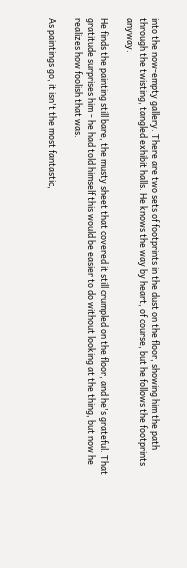into the now-empty gallery. There are two sets of footprints in the dust on the floor, showing him the path through the twisting, tangled exhibit halls. He knows the way by heart, of course, but he follows the footprints anyway.

He finds the painting still bare, the musty sheet that covered it still crumpled on the floor, and he's grateful. That gratitude surprises him - he had told himself this would be easier to do without looking at the thing, but now he realizes how foolish that was.

As paintings go, it isn't the most fantastic,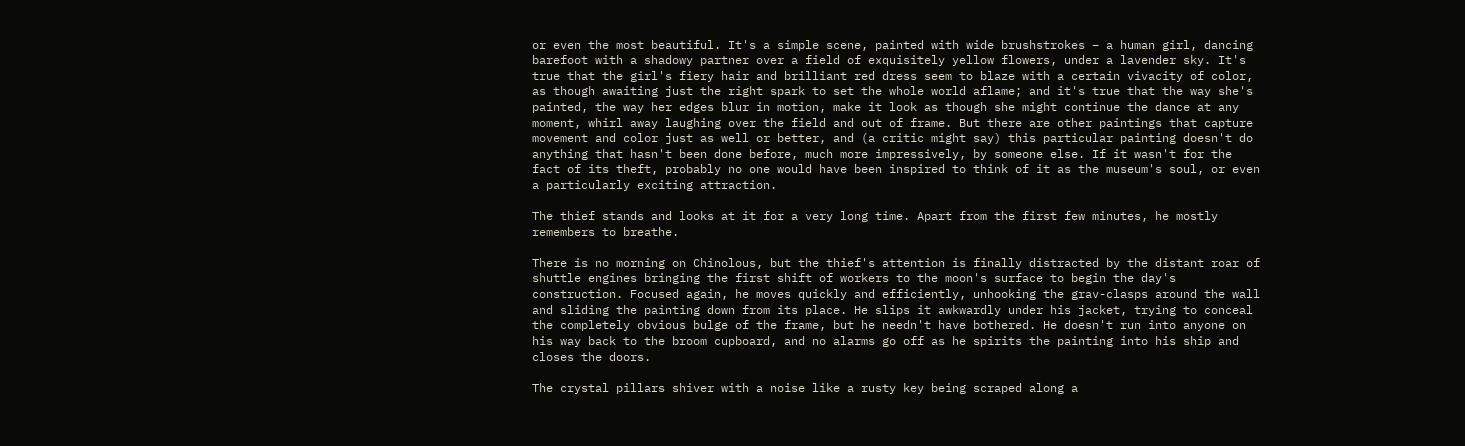or even the most beautiful. It's a simple scene, painted with wide brushstrokes – a human girl, dancing barefoot with a shadowy partner over a field of exquisitely yellow flowers, under a lavender sky. It's true that the girl's fiery hair and brilliant red dress seem to blaze with a certain vivacity of color, as though awaiting just the right spark to set the whole world aflame; and it's true that the way she's painted, the way her edges blur in motion, make it look as though she might continue the dance at any moment, whirl away laughing over the field and out of frame. But there are other paintings that capture movement and color just as well or better, and (a critic might say) this particular painting doesn't do anything that hasn't been done before, much more impressively, by someone else. If it wasn't for the fact of its theft, probably no one would have been inspired to think of it as the museum's soul, or even a particularly exciting attraction.

The thief stands and looks at it for a very long time. Apart from the first few minutes, he mostly remembers to breathe.

There is no morning on Chinolous, but the thief's attention is finally distracted by the distant roar of shuttle engines bringing the first shift of workers to the moon's surface to begin the day's construction. Focused again, he moves quickly and efficiently, unhooking the grav-clasps around the wall and sliding the painting down from its place. He slips it awkwardly under his jacket, trying to conceal the completely obvious bulge of the frame, but he needn't have bothered. He doesn't run into anyone on his way back to the broom cupboard, and no alarms go off as he spirits the painting into his ship and closes the doors.

The crystal pillars shiver with a noise like a rusty key being scraped along a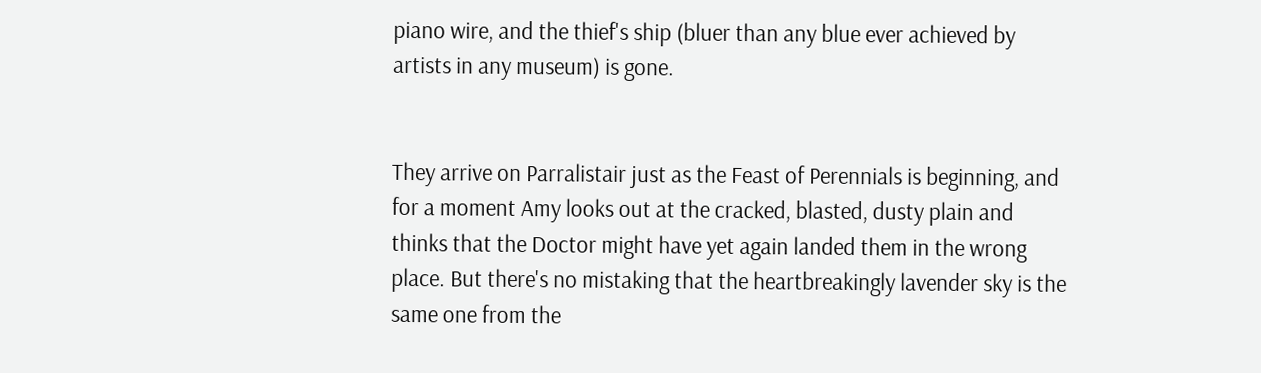piano wire, and the thief's ship (bluer than any blue ever achieved by artists in any museum) is gone.


They arrive on Parralistair just as the Feast of Perennials is beginning, and for a moment Amy looks out at the cracked, blasted, dusty plain and thinks that the Doctor might have yet again landed them in the wrong place. But there's no mistaking that the heartbreakingly lavender sky is the same one from the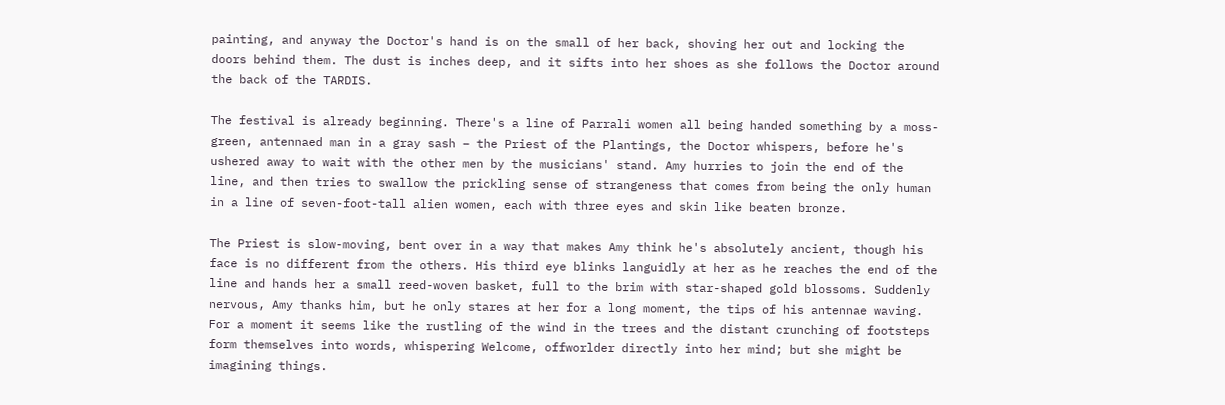painting, and anyway the Doctor's hand is on the small of her back, shoving her out and locking the doors behind them. The dust is inches deep, and it sifts into her shoes as she follows the Doctor around the back of the TARDIS.

The festival is already beginning. There's a line of Parrali women all being handed something by a moss-green, antennaed man in a gray sash – the Priest of the Plantings, the Doctor whispers, before he's ushered away to wait with the other men by the musicians' stand. Amy hurries to join the end of the line, and then tries to swallow the prickling sense of strangeness that comes from being the only human in a line of seven-foot-tall alien women, each with three eyes and skin like beaten bronze.

The Priest is slow-moving, bent over in a way that makes Amy think he's absolutely ancient, though his face is no different from the others. His third eye blinks languidly at her as he reaches the end of the line and hands her a small reed-woven basket, full to the brim with star-shaped gold blossoms. Suddenly nervous, Amy thanks him, but he only stares at her for a long moment, the tips of his antennae waving. For a moment it seems like the rustling of the wind in the trees and the distant crunching of footsteps form themselves into words, whispering Welcome, offworlder directly into her mind; but she might be imagining things.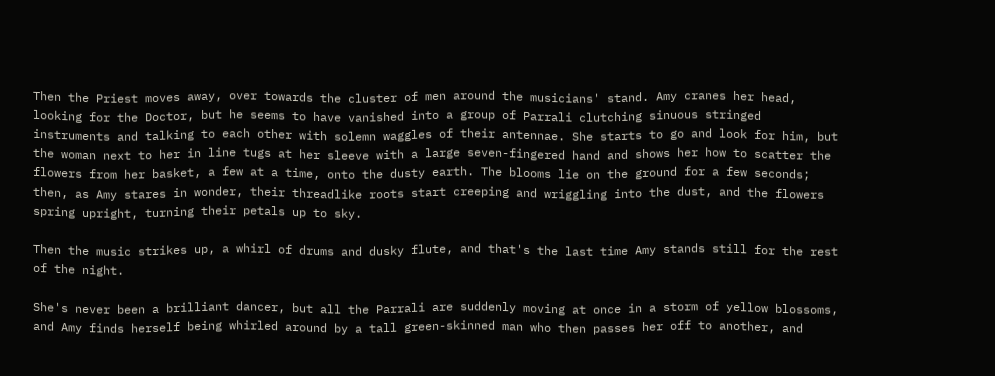Then the Priest moves away, over towards the cluster of men around the musicians' stand. Amy cranes her head, looking for the Doctor, but he seems to have vanished into a group of Parrali clutching sinuous stringed instruments and talking to each other with solemn waggles of their antennae. She starts to go and look for him, but the woman next to her in line tugs at her sleeve with a large seven-fingered hand and shows her how to scatter the flowers from her basket, a few at a time, onto the dusty earth. The blooms lie on the ground for a few seconds; then, as Amy stares in wonder, their threadlike roots start creeping and wriggling into the dust, and the flowers spring upright, turning their petals up to sky.

Then the music strikes up, a whirl of drums and dusky flute, and that's the last time Amy stands still for the rest of the night.

She's never been a brilliant dancer, but all the Parrali are suddenly moving at once in a storm of yellow blossoms, and Amy finds herself being whirled around by a tall green-skinned man who then passes her off to another, and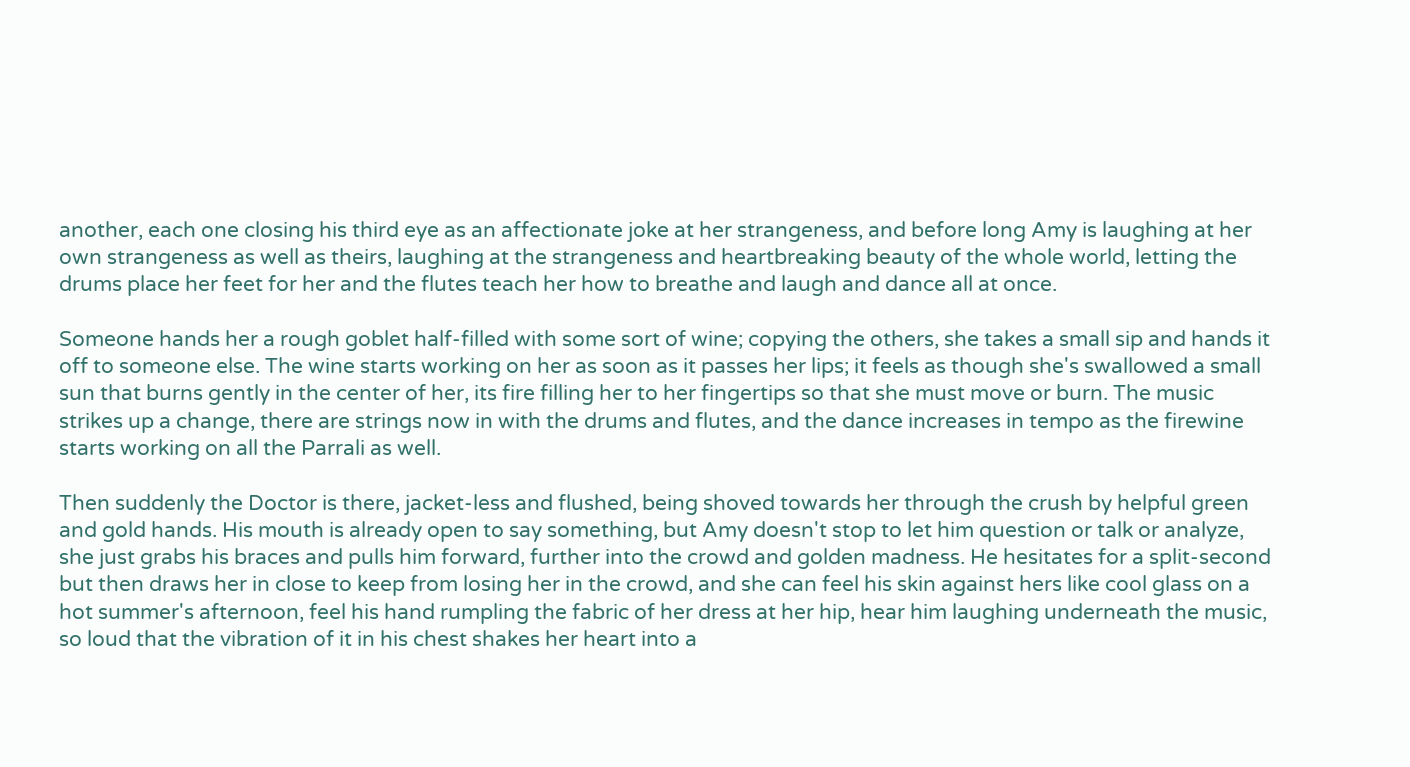another, each one closing his third eye as an affectionate joke at her strangeness, and before long Amy is laughing at her own strangeness as well as theirs, laughing at the strangeness and heartbreaking beauty of the whole world, letting the drums place her feet for her and the flutes teach her how to breathe and laugh and dance all at once.

Someone hands her a rough goblet half-filled with some sort of wine; copying the others, she takes a small sip and hands it off to someone else. The wine starts working on her as soon as it passes her lips; it feels as though she's swallowed a small sun that burns gently in the center of her, its fire filling her to her fingertips so that she must move or burn. The music strikes up a change, there are strings now in with the drums and flutes, and the dance increases in tempo as the firewine starts working on all the Parrali as well.

Then suddenly the Doctor is there, jacket-less and flushed, being shoved towards her through the crush by helpful green and gold hands. His mouth is already open to say something, but Amy doesn't stop to let him question or talk or analyze, she just grabs his braces and pulls him forward, further into the crowd and golden madness. He hesitates for a split-second but then draws her in close to keep from losing her in the crowd, and she can feel his skin against hers like cool glass on a hot summer's afternoon, feel his hand rumpling the fabric of her dress at her hip, hear him laughing underneath the music, so loud that the vibration of it in his chest shakes her heart into a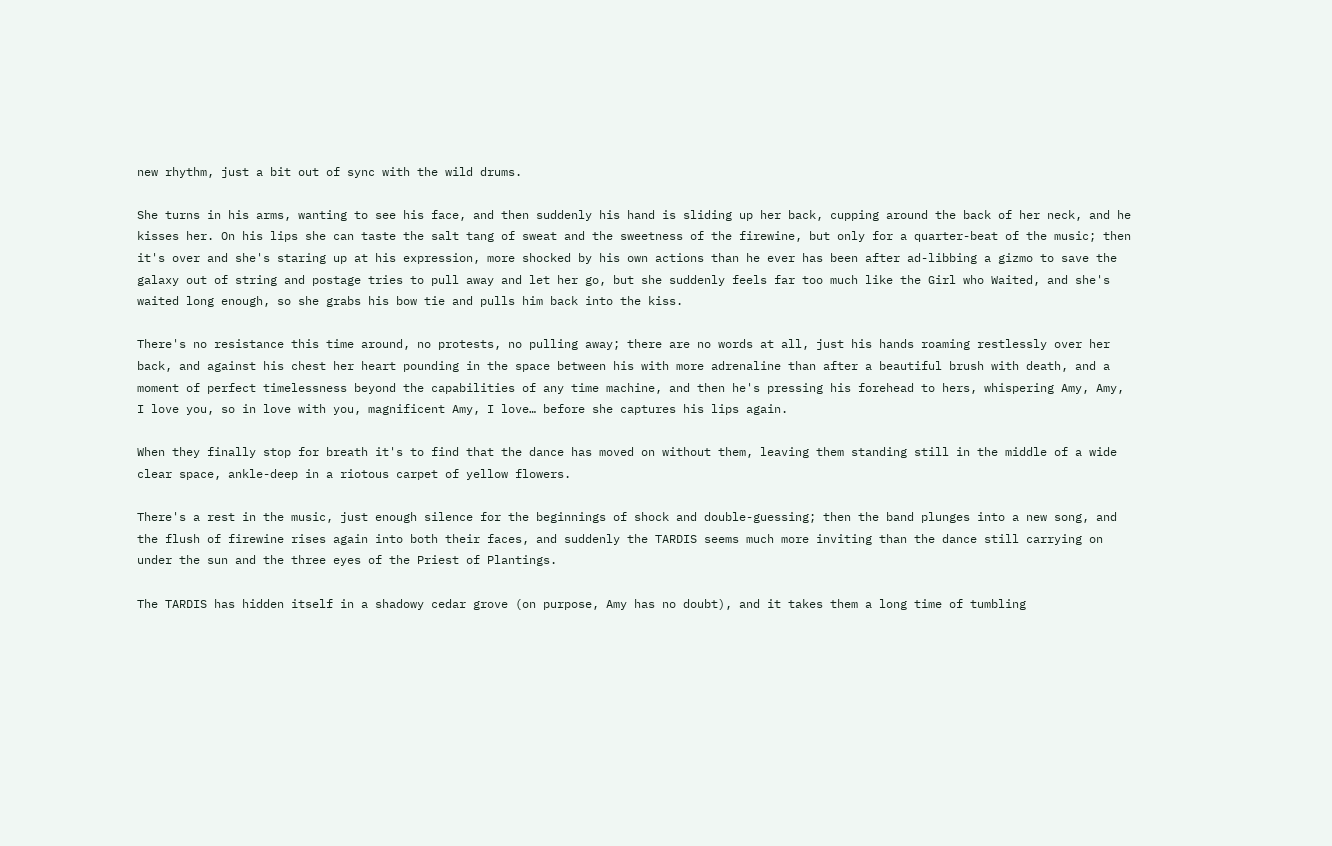new rhythm, just a bit out of sync with the wild drums.

She turns in his arms, wanting to see his face, and then suddenly his hand is sliding up her back, cupping around the back of her neck, and he kisses her. On his lips she can taste the salt tang of sweat and the sweetness of the firewine, but only for a quarter-beat of the music; then it's over and she's staring up at his expression, more shocked by his own actions than he ever has been after ad-libbing a gizmo to save the galaxy out of string and postage tries to pull away and let her go, but she suddenly feels far too much like the Girl who Waited, and she's waited long enough, so she grabs his bow tie and pulls him back into the kiss.

There's no resistance this time around, no protests, no pulling away; there are no words at all, just his hands roaming restlessly over her back, and against his chest her heart pounding in the space between his with more adrenaline than after a beautiful brush with death, and a moment of perfect timelessness beyond the capabilities of any time machine, and then he's pressing his forehead to hers, whispering Amy, Amy, I love you, so in love with you, magnificent Amy, I love… before she captures his lips again.

When they finally stop for breath it's to find that the dance has moved on without them, leaving them standing still in the middle of a wide clear space, ankle-deep in a riotous carpet of yellow flowers.

There's a rest in the music, just enough silence for the beginnings of shock and double-guessing; then the band plunges into a new song, and the flush of firewine rises again into both their faces, and suddenly the TARDIS seems much more inviting than the dance still carrying on under the sun and the three eyes of the Priest of Plantings.

The TARDIS has hidden itself in a shadowy cedar grove (on purpose, Amy has no doubt), and it takes them a long time of tumbling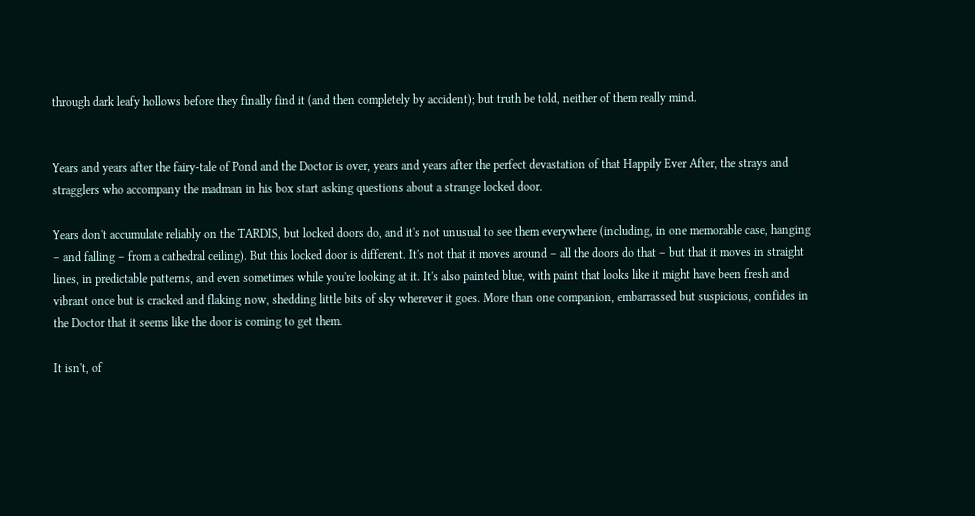through dark leafy hollows before they finally find it (and then completely by accident); but truth be told, neither of them really mind.


Years and years after the fairy-tale of Pond and the Doctor is over, years and years after the perfect devastation of that Happily Ever After, the strays and stragglers who accompany the madman in his box start asking questions about a strange locked door.

Years don't accumulate reliably on the TARDIS, but locked doors do, and it's not unusual to see them everywhere (including, in one memorable case, hanging – and falling – from a cathedral ceiling). But this locked door is different. It's not that it moves around – all the doors do that – but that it moves in straight lines, in predictable patterns, and even sometimes while you're looking at it. It's also painted blue, with paint that looks like it might have been fresh and vibrant once but is cracked and flaking now, shedding little bits of sky wherever it goes. More than one companion, embarrassed but suspicious, confides in the Doctor that it seems like the door is coming to get them.

It isn't, of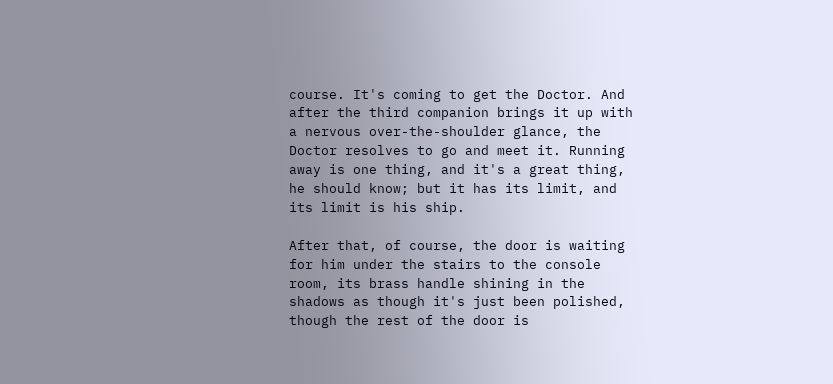course. It's coming to get the Doctor. And after the third companion brings it up with a nervous over-the-shoulder glance, the Doctor resolves to go and meet it. Running away is one thing, and it's a great thing, he should know; but it has its limit, and its limit is his ship.

After that, of course, the door is waiting for him under the stairs to the console room, its brass handle shining in the shadows as though it's just been polished, though the rest of the door is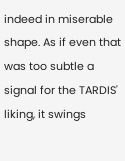indeed in miserable shape. As if even that was too subtle a signal for the TARDIS' liking, it swings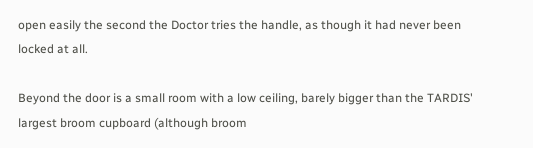open easily the second the Doctor tries the handle, as though it had never been locked at all.

Beyond the door is a small room with a low ceiling, barely bigger than the TARDIS' largest broom cupboard (although broom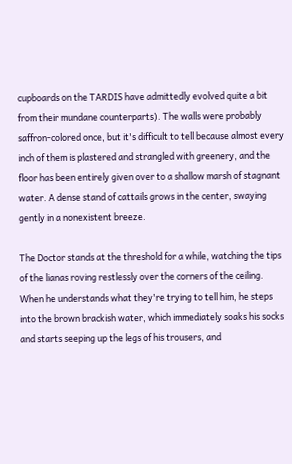cupboards on the TARDIS have admittedly evolved quite a bit from their mundane counterparts). The walls were probably saffron-colored once, but it's difficult to tell because almost every inch of them is plastered and strangled with greenery, and the floor has been entirely given over to a shallow marsh of stagnant water. A dense stand of cattails grows in the center, swaying gently in a nonexistent breeze.

The Doctor stands at the threshold for a while, watching the tips of the lianas roving restlessly over the corners of the ceiling. When he understands what they're trying to tell him, he steps into the brown brackish water, which immediately soaks his socks and starts seeping up the legs of his trousers, and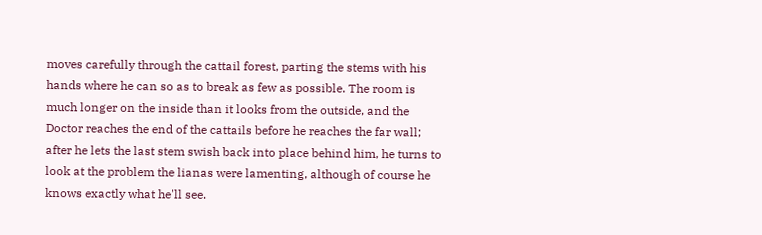moves carefully through the cattail forest, parting the stems with his hands where he can so as to break as few as possible. The room is much longer on the inside than it looks from the outside, and the Doctor reaches the end of the cattails before he reaches the far wall; after he lets the last stem swish back into place behind him, he turns to look at the problem the lianas were lamenting, although of course he knows exactly what he'll see.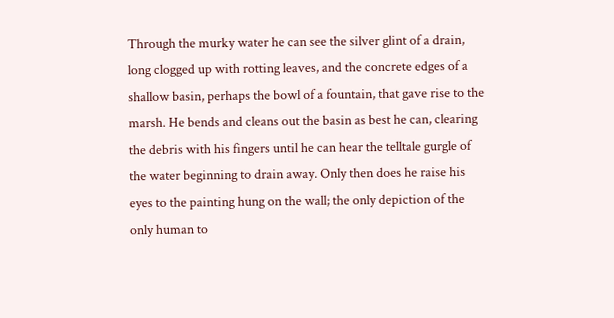Through the murky water he can see the silver glint of a drain, long clogged up with rotting leaves, and the concrete edges of a shallow basin, perhaps the bowl of a fountain, that gave rise to the marsh. He bends and cleans out the basin as best he can, clearing the debris with his fingers until he can hear the telltale gurgle of the water beginning to drain away. Only then does he raise his eyes to the painting hung on the wall; the only depiction of the only human to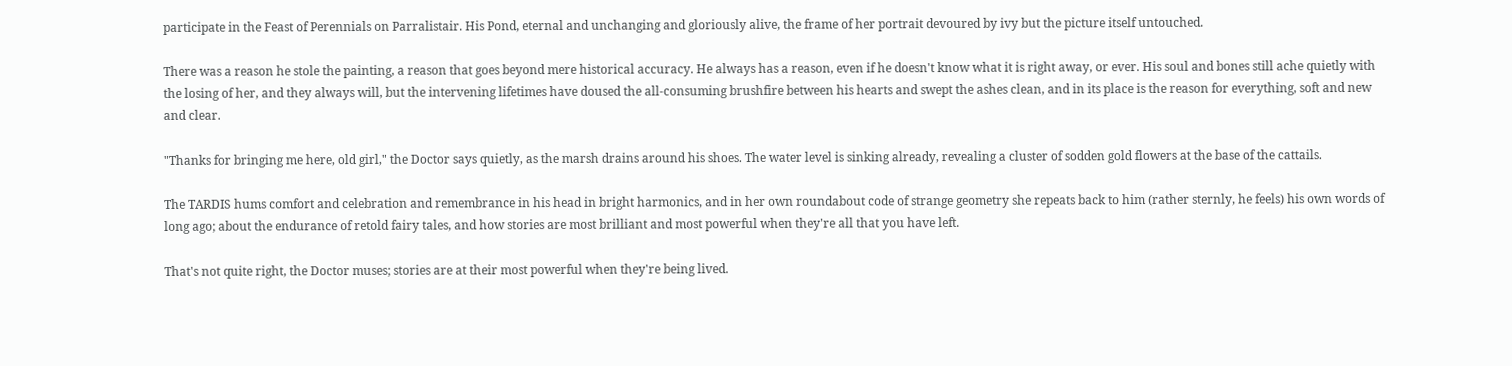participate in the Feast of Perennials on Parralistair. His Pond, eternal and unchanging and gloriously alive, the frame of her portrait devoured by ivy but the picture itself untouched.

There was a reason he stole the painting, a reason that goes beyond mere historical accuracy. He always has a reason, even if he doesn't know what it is right away, or ever. His soul and bones still ache quietly with the losing of her, and they always will, but the intervening lifetimes have doused the all-consuming brushfire between his hearts and swept the ashes clean, and in its place is the reason for everything, soft and new and clear.

"Thanks for bringing me here, old girl," the Doctor says quietly, as the marsh drains around his shoes. The water level is sinking already, revealing a cluster of sodden gold flowers at the base of the cattails.

The TARDIS hums comfort and celebration and remembrance in his head in bright harmonics, and in her own roundabout code of strange geometry she repeats back to him (rather sternly, he feels) his own words of long ago; about the endurance of retold fairy tales, and how stories are most brilliant and most powerful when they're all that you have left.

That's not quite right, the Doctor muses; stories are at their most powerful when they're being lived.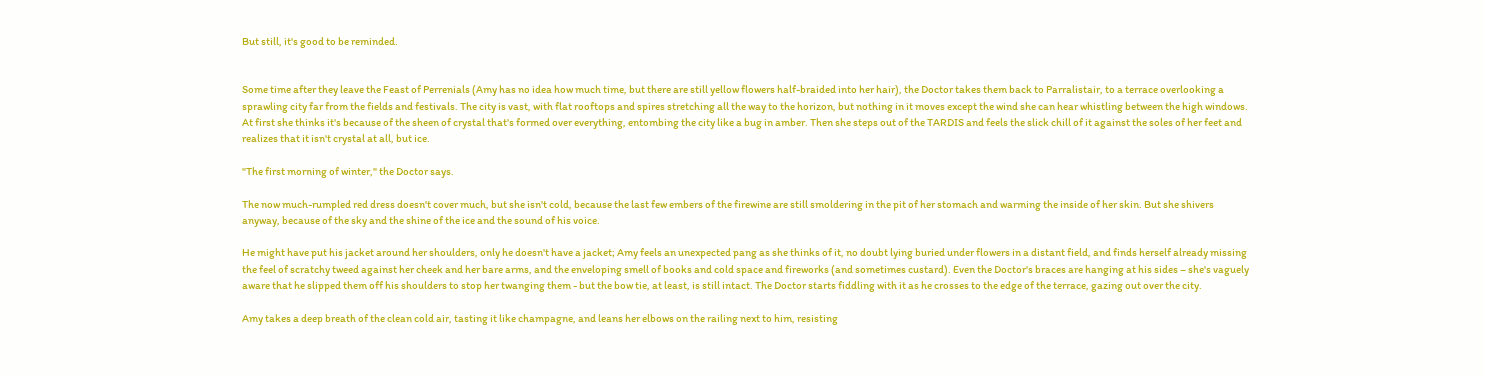But still, it's good to be reminded.


Some time after they leave the Feast of Perrenials (Amy has no idea how much time, but there are still yellow flowers half-braided into her hair), the Doctor takes them back to Parralistair, to a terrace overlooking a sprawling city far from the fields and festivals. The city is vast, with flat rooftops and spires stretching all the way to the horizon, but nothing in it moves except the wind she can hear whistling between the high windows. At first she thinks it's because of the sheen of crystal that's formed over everything, entombing the city like a bug in amber. Then she steps out of the TARDIS and feels the slick chill of it against the soles of her feet and realizes that it isn't crystal at all, but ice.

"The first morning of winter," the Doctor says.

The now much-rumpled red dress doesn't cover much, but she isn't cold, because the last few embers of the firewine are still smoldering in the pit of her stomach and warming the inside of her skin. But she shivers anyway, because of the sky and the shine of the ice and the sound of his voice.

He might have put his jacket around her shoulders, only he doesn't have a jacket; Amy feels an unexpected pang as she thinks of it, no doubt lying buried under flowers in a distant field, and finds herself already missing the feel of scratchy tweed against her cheek and her bare arms, and the enveloping smell of books and cold space and fireworks (and sometimes custard). Even the Doctor's braces are hanging at his sides – she's vaguely aware that he slipped them off his shoulders to stop her twanging them - but the bow tie, at least, is still intact. The Doctor starts fiddling with it as he crosses to the edge of the terrace, gazing out over the city.

Amy takes a deep breath of the clean cold air, tasting it like champagne, and leans her elbows on the railing next to him, resisting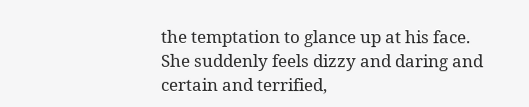the temptation to glance up at his face. She suddenly feels dizzy and daring and certain and terrified,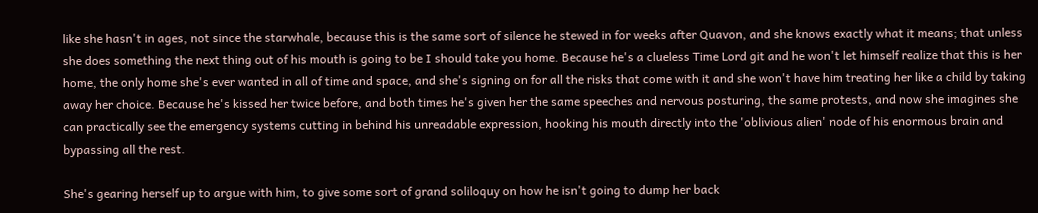like she hasn't in ages, not since the starwhale, because this is the same sort of silence he stewed in for weeks after Quavon, and she knows exactly what it means; that unless she does something the next thing out of his mouth is going to be I should take you home. Because he's a clueless Time Lord git and he won't let himself realize that this is her home, the only home she's ever wanted in all of time and space, and she's signing on for all the risks that come with it and she won't have him treating her like a child by taking away her choice. Because he's kissed her twice before, and both times he's given her the same speeches and nervous posturing, the same protests, and now she imagines she can practically see the emergency systems cutting in behind his unreadable expression, hooking his mouth directly into the 'oblivious alien' node of his enormous brain and bypassing all the rest.

She's gearing herself up to argue with him, to give some sort of grand soliloquy on how he isn't going to dump her back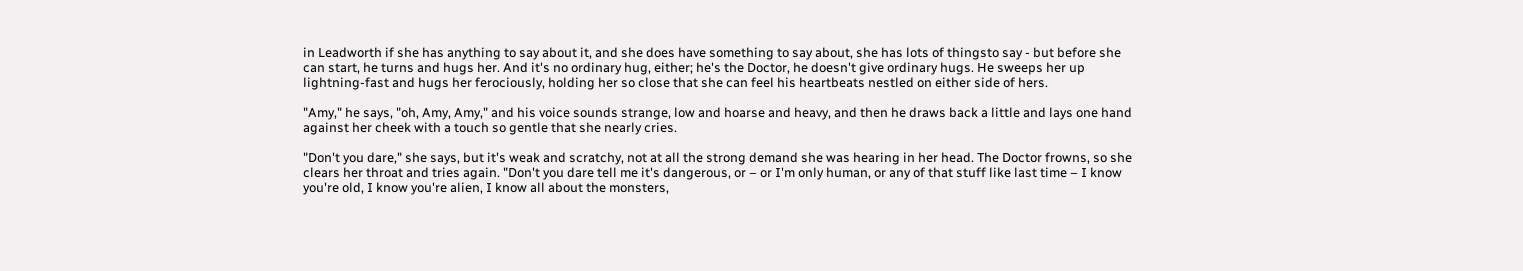in Leadworth if she has anything to say about it, and she does have something to say about, she has lots of thingsto say - but before she can start, he turns and hugs her. And it's no ordinary hug, either; he's the Doctor, he doesn't give ordinary hugs. He sweeps her up lightning-fast and hugs her ferociously, holding her so close that she can feel his heartbeats nestled on either side of hers.

"Amy," he says, "oh, Amy, Amy," and his voice sounds strange, low and hoarse and heavy, and then he draws back a little and lays one hand against her cheek with a touch so gentle that she nearly cries.

"Don't you dare," she says, but it's weak and scratchy, not at all the strong demand she was hearing in her head. The Doctor frowns, so she clears her throat and tries again. "Don't you dare tell me it's dangerous, or – or I'm only human, or any of that stuff like last time – I know you're old, I know you're alien, I know all about the monsters,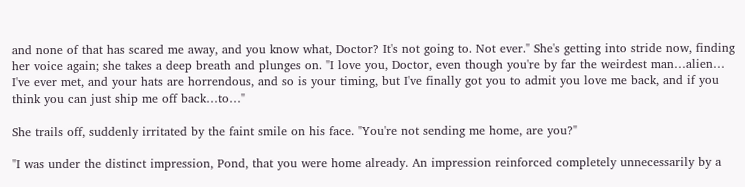and none of that has scared me away, and you know what, Doctor? It's not going to. Not ever." She's getting into stride now, finding her voice again; she takes a deep breath and plunges on. "I love you, Doctor, even though you're by far the weirdest man…alien… I've ever met, and your hats are horrendous, and so is your timing, but I've finally got you to admit you love me back, and if you think you can just ship me off back…to…"

She trails off, suddenly irritated by the faint smile on his face. "You're not sending me home, are you?"

"I was under the distinct impression, Pond, that you were home already. An impression reinforced completely unnecessarily by a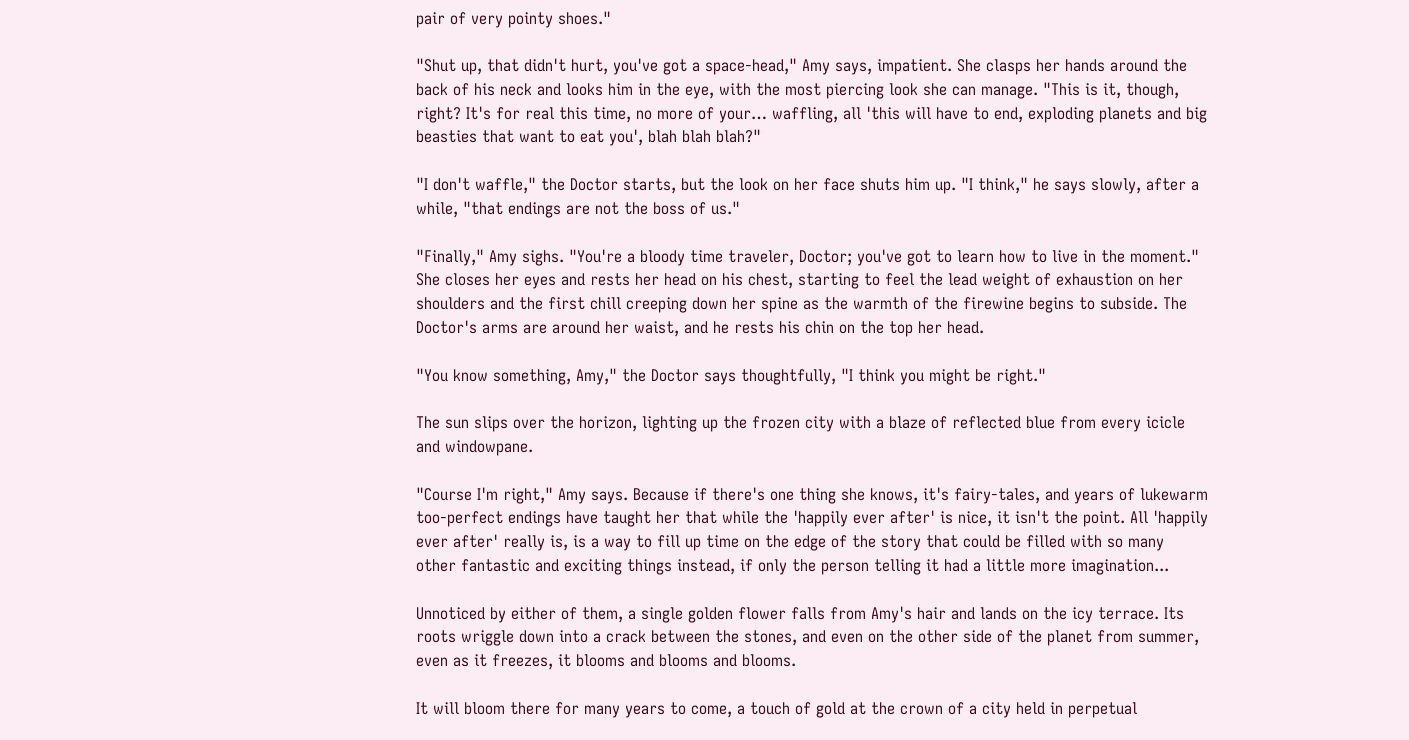pair of very pointy shoes."

"Shut up, that didn't hurt, you've got a space-head," Amy says, impatient. She clasps her hands around the back of his neck and looks him in the eye, with the most piercing look she can manage. "This is it, though, right? It's for real this time, no more of your… waffling, all 'this will have to end, exploding planets and big beasties that want to eat you', blah blah blah?"

"I don't waffle," the Doctor starts, but the look on her face shuts him up. "I think," he says slowly, after a while, "that endings are not the boss of us."

"Finally," Amy sighs. "You're a bloody time traveler, Doctor; you've got to learn how to live in the moment." She closes her eyes and rests her head on his chest, starting to feel the lead weight of exhaustion on her shoulders and the first chill creeping down her spine as the warmth of the firewine begins to subside. The Doctor's arms are around her waist, and he rests his chin on the top her head.

"You know something, Amy," the Doctor says thoughtfully, "I think you might be right."

The sun slips over the horizon, lighting up the frozen city with a blaze of reflected blue from every icicle and windowpane.

"Course I'm right," Amy says. Because if there's one thing she knows, it's fairy-tales, and years of lukewarm too-perfect endings have taught her that while the 'happily ever after' is nice, it isn't the point. All 'happily ever after' really is, is a way to fill up time on the edge of the story that could be filled with so many other fantastic and exciting things instead, if only the person telling it had a little more imagination...

Unnoticed by either of them, a single golden flower falls from Amy's hair and lands on the icy terrace. Its roots wriggle down into a crack between the stones, and even on the other side of the planet from summer, even as it freezes, it blooms and blooms and blooms.

It will bloom there for many years to come, a touch of gold at the crown of a city held in perpetual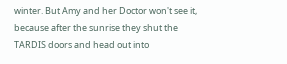winter. But Amy and her Doctor won't see it, because after the sunrise they shut the TARDIS doors and head out into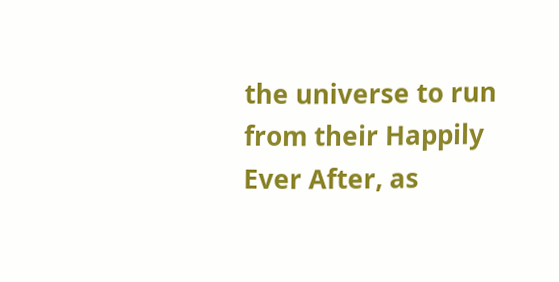the universe to run from their Happily Ever After, as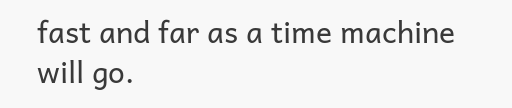fast and far as a time machine will go.